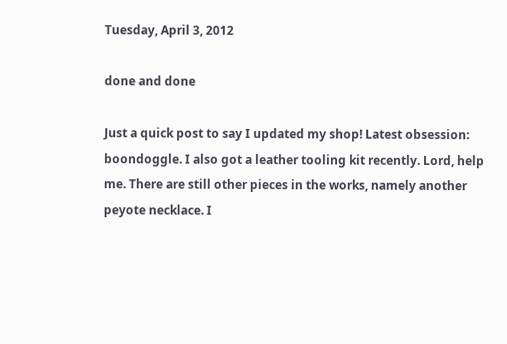Tuesday, April 3, 2012

done and done

Just a quick post to say I updated my shop! Latest obsession: boondoggle. I also got a leather tooling kit recently. Lord, help me. There are still other pieces in the works, namely another peyote necklace. I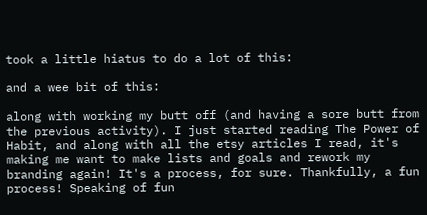took a little hiatus to do a lot of this:

and a wee bit of this:

along with working my butt off (and having a sore butt from the previous activity). I just started reading The Power of Habit, and along with all the etsy articles I read, it's making me want to make lists and goals and rework my branding again! It's a process, for sure. Thankfully, a fun process! Speaking of fun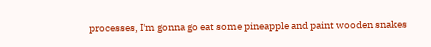processes, I'm gonna go eat some pineapple and paint wooden snakes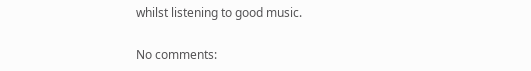whilst listening to good music.

No comments: